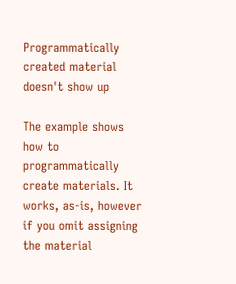Programmatically created material doesn't show up

The example shows how to programmatically create materials. It works, as-is, however if you omit assigning the material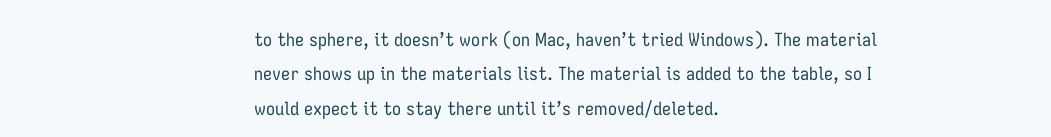to the sphere, it doesn’t work (on Mac, haven’t tried Windows). The material never shows up in the materials list. The material is added to the table, so I would expect it to stay there until it’s removed/deleted.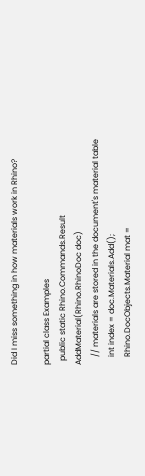Did I miss something in how materials work in Rhino?

partial class Examples
  public static Rhino.Commands.Result AddMaterial(Rhino.RhinoDoc doc)
    // materials are stored in the document's material table
    int index = doc.Materials.Add();
    Rhino.DocObjects.Material mat =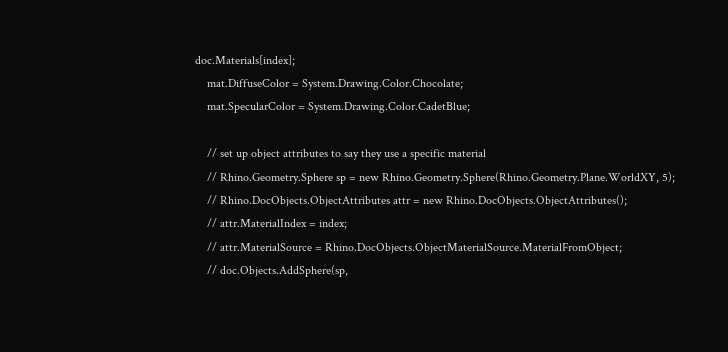doc.Materials[index];
    mat.DiffuseColor = System.Drawing.Color.Chocolate;
    mat.SpecularColor = System.Drawing.Color.CadetBlue;

    // set up object attributes to say they use a specific material
    // Rhino.Geometry.Sphere sp = new Rhino.Geometry.Sphere(Rhino.Geometry.Plane.WorldXY, 5);
    // Rhino.DocObjects.ObjectAttributes attr = new Rhino.DocObjects.ObjectAttributes();
    // attr.MaterialIndex = index;
    // attr.MaterialSource = Rhino.DocObjects.ObjectMaterialSource.MaterialFromObject;
    // doc.Objects.AddSphere(sp,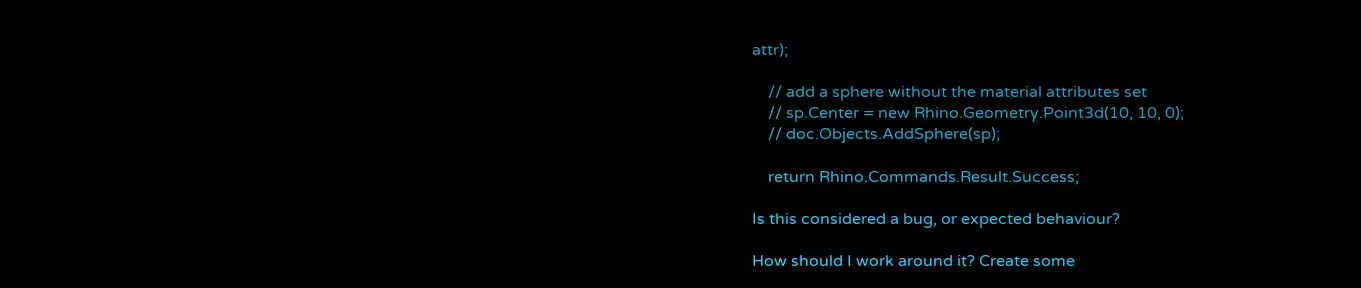attr);

    // add a sphere without the material attributes set
    // sp.Center = new Rhino.Geometry.Point3d(10, 10, 0);
    // doc.Objects.AddSphere(sp);

    return Rhino.Commands.Result.Success;

Is this considered a bug, or expected behaviour?

How should I work around it? Create some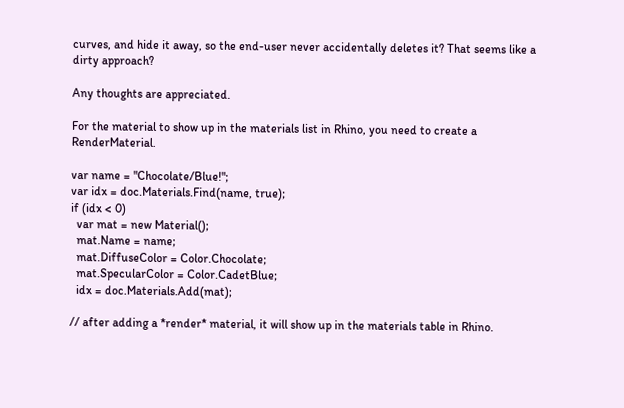curves, and hide it away, so the end-user never accidentally deletes it? That seems like a dirty approach?

Any thoughts are appreciated.

For the material to show up in the materials list in Rhino, you need to create a RenderMaterial.

var name = "Chocolate/Blue!";
var idx = doc.Materials.Find(name, true);
if (idx < 0)
  var mat = new Material();
  mat.Name = name;
  mat.DiffuseColor = Color.Chocolate;
  mat.SpecularColor = Color.CadetBlue;
  idx = doc.Materials.Add(mat);

// after adding a *render* material, it will show up in the materials table in Rhino.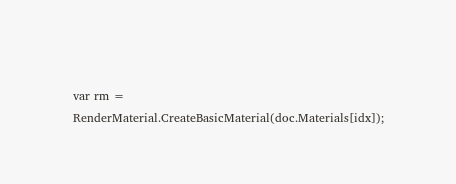var rm = RenderMaterial.CreateBasicMaterial(doc.Materials[idx]);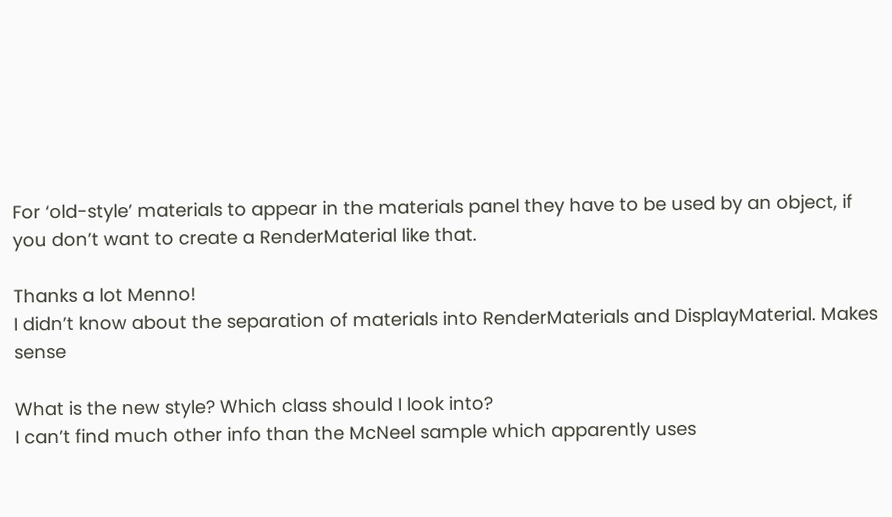For ‘old-style’ materials to appear in the materials panel they have to be used by an object, if you don’t want to create a RenderMaterial like that.

Thanks a lot Menno!
I didn’t know about the separation of materials into RenderMaterials and DisplayMaterial. Makes sense

What is the new style? Which class should I look into?
I can’t find much other info than the McNeel sample which apparently uses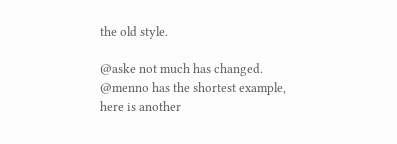the old style.

@aske not much has changed. @menno has the shortest example, here is another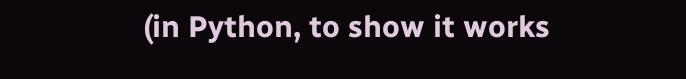(in Python, to show it works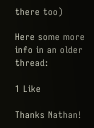there too)

Here some more info in an older thread:

1 Like

Thanks Nathan!